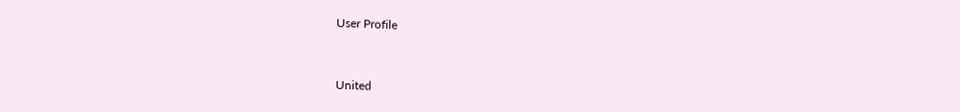User Profile



United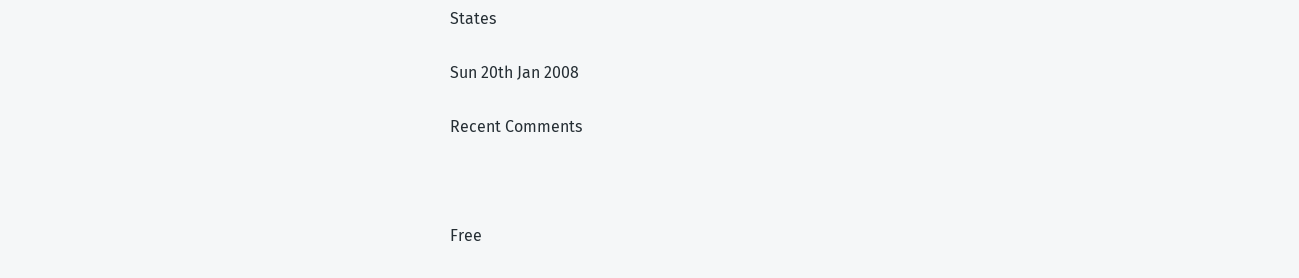States

Sun 20th Jan 2008

Recent Comments



Free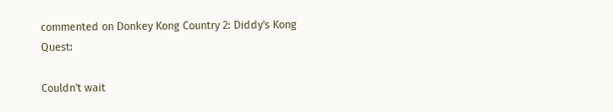commented on Donkey Kong Country 2: Diddy's Kong Quest:

Couldn't wait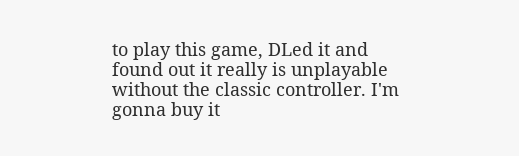to play this game, DLed it and found out it really is unplayable without the classic controller. I'm gonna buy it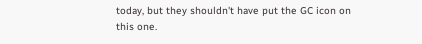today, but they shouldn't have put the GC icon on this one.